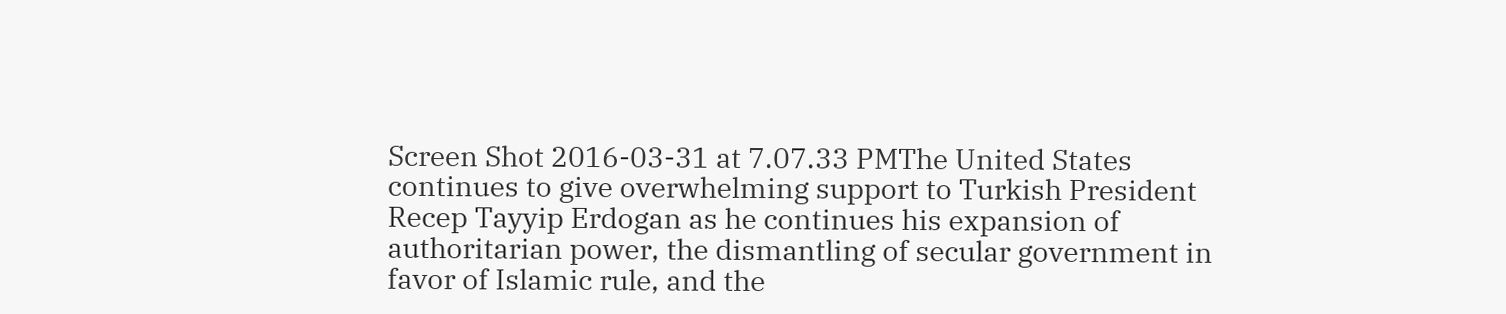Screen Shot 2016-03-31 at 7.07.33 PMThe United States continues to give overwhelming support to Turkish President Recep Tayyip Erdogan as he continues his expansion of authoritarian power, the dismantling of secular government in favor of Islamic rule, and the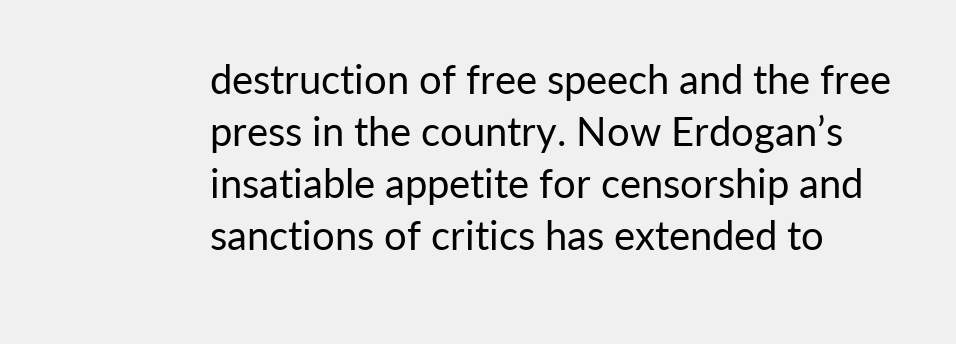destruction of free speech and the free press in the country. Now Erdogan’s insatiable appetite for censorship and sanctions of critics has extended to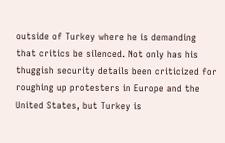outside of Turkey where he is demanding that critics be silenced. Not only has his thuggish security details been criticized for roughing up protesters in Europe and the United States, but Turkey is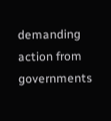demanding action from governments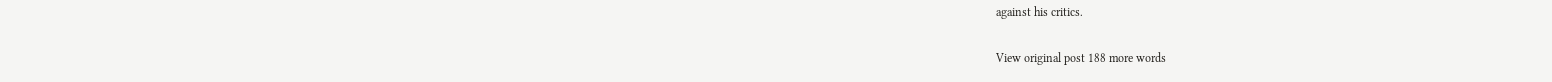against his critics.

View original post 188 more words